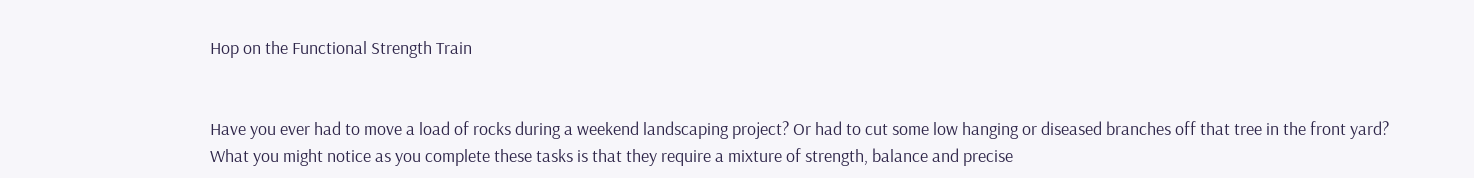Hop on the Functional Strength Train


Have you ever had to move a load of rocks during a weekend landscaping project? Or had to cut some low hanging or diseased branches off that tree in the front yard? What you might notice as you complete these tasks is that they require a mixture of strength, balance and precise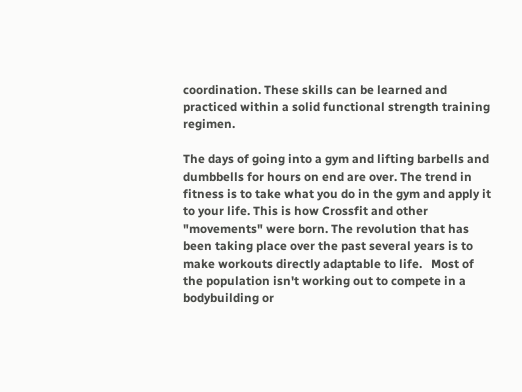coordination. These skills can be learned and practiced within a solid functional strength training regimen.

The days of going into a gym and lifting barbells and dumbbells for hours on end are over. The trend in fitness is to take what you do in the gym and apply it to your life. This is how Crossfit and other "movements" were born. The revolution that has been taking place over the past several years is to make workouts directly adaptable to life.   Most of the population isn't working out to compete in a bodybuilding or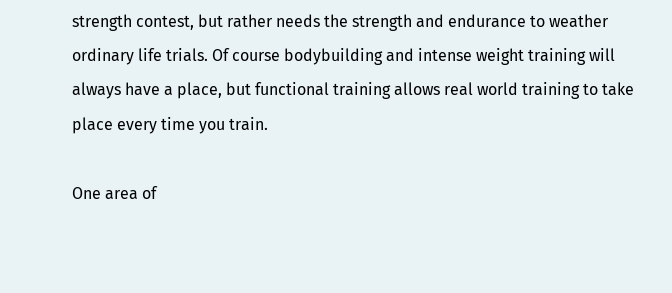strength contest, but rather needs the strength and endurance to weather ordinary life trials. Of course bodybuilding and intense weight training will always have a place, but functional training allows real world training to take place every time you train.

One area of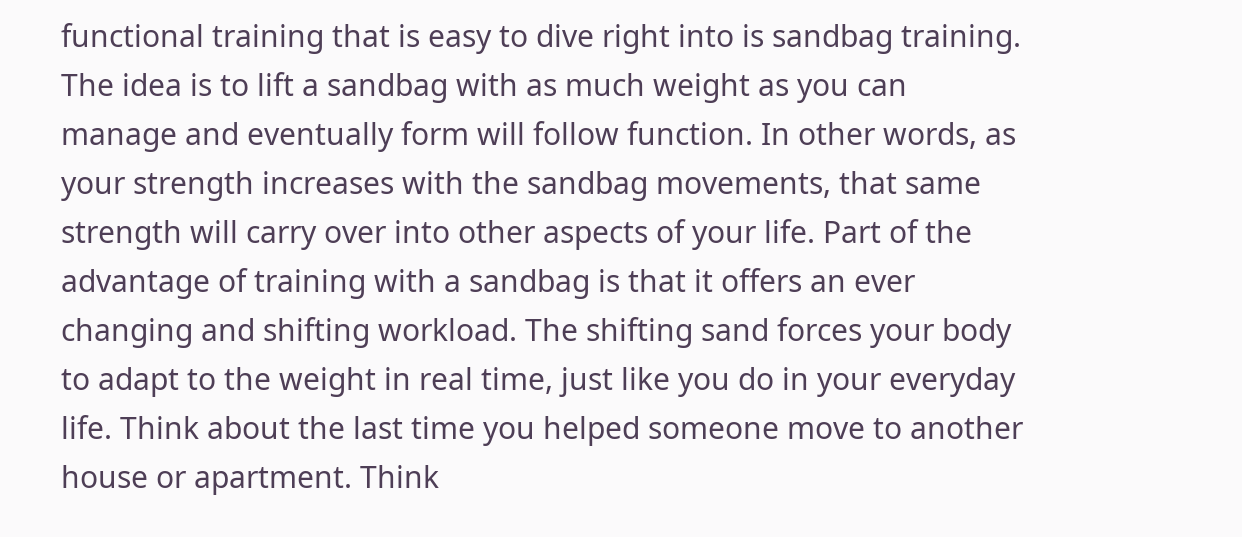functional training that is easy to dive right into is sandbag training. The idea is to lift a sandbag with as much weight as you can manage and eventually form will follow function. In other words, as your strength increases with the sandbag movements, that same strength will carry over into other aspects of your life. Part of the advantage of training with a sandbag is that it offers an ever changing and shifting workload. The shifting sand forces your body to adapt to the weight in real time, just like you do in your everyday life. Think about the last time you helped someone move to another house or apartment. Think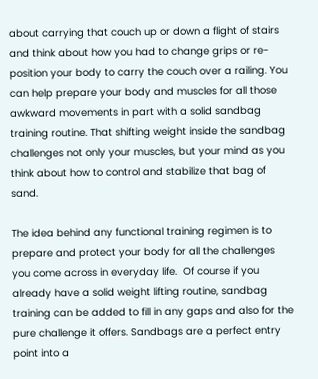about carrying that couch up or down a flight of stairs and think about how you had to change grips or re-position your body to carry the couch over a railing. You can help prepare your body and muscles for all those awkward movements in part with a solid sandbag training routine. That shifting weight inside the sandbag challenges not only your muscles, but your mind as you think about how to control and stabilize that bag of sand.

The idea behind any functional training regimen is to prepare and protect your body for all the challenges you come across in everyday life.  Of course if you already have a solid weight lifting routine, sandbag training can be added to fill in any gaps and also for the pure challenge it offers. Sandbags are a perfect entry point into a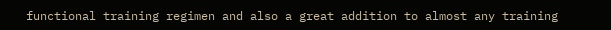functional training regimen and also a great addition to almost any training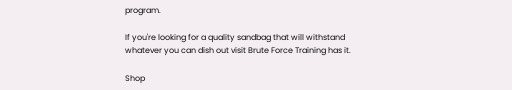program.

If you're looking for a quality sandbag that will withstand whatever you can dish out visit Brute Force Training has it.

Shop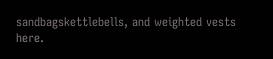sandbagskettlebells, and weighted vests here.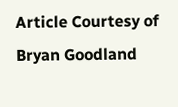Article Courtesy of Bryan Goodland